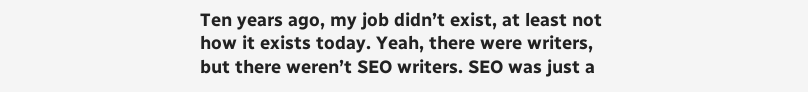Ten years ago, my job didn’t exist, at least not how it exists today. Yeah, there were writers, but there weren’t SEO writers. SEO was just a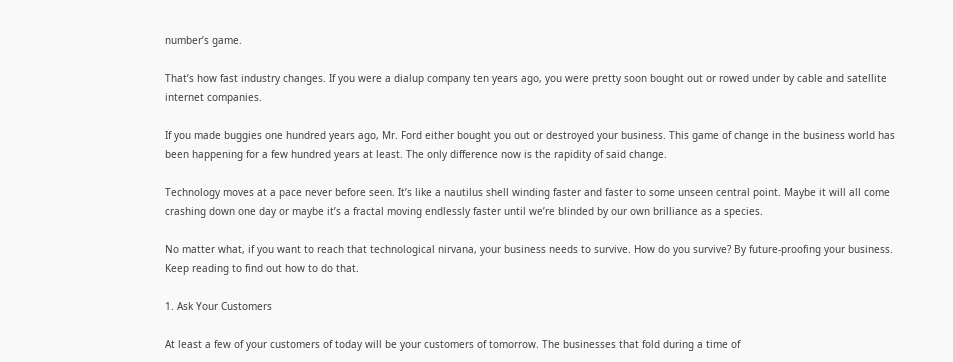number’s game.

That’s how fast industry changes. If you were a dialup company ten years ago, you were pretty soon bought out or rowed under by cable and satellite internet companies.

If you made buggies one hundred years ago, Mr. Ford either bought you out or destroyed your business. This game of change in the business world has been happening for a few hundred years at least. The only difference now is the rapidity of said change.

Technology moves at a pace never before seen. It’s like a nautilus shell winding faster and faster to some unseen central point. Maybe it will all come crashing down one day or maybe it’s a fractal moving endlessly faster until we’re blinded by our own brilliance as a species.

No matter what, if you want to reach that technological nirvana, your business needs to survive. How do you survive? By future-proofing your business. Keep reading to find out how to do that.

1. Ask Your Customers

At least a few of your customers of today will be your customers of tomorrow. The businesses that fold during a time of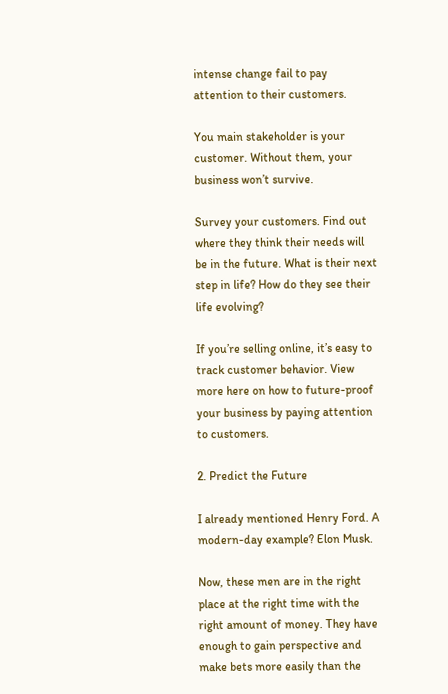intense change fail to pay attention to their customers.

You main stakeholder is your customer. Without them, your business won’t survive.

Survey your customers. Find out where they think their needs will be in the future. What is their next step in life? How do they see their life evolving?

If you’re selling online, it’s easy to track customer behavior. View more here on how to future-proof your business by paying attention to customers.

2. Predict the Future

I already mentioned Henry Ford. A modern-day example? Elon Musk.

Now, these men are in the right place at the right time with the right amount of money. They have enough to gain perspective and make bets more easily than the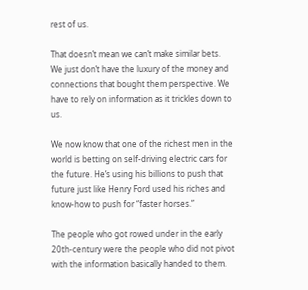rest of us.

That doesn’t mean we can’t make similar bets. We just don’t have the luxury of the money and connections that bought them perspective. We have to rely on information as it trickles down to us.

We now know that one of the richest men in the world is betting on self-driving electric cars for the future. He’s using his billions to push that future just like Henry Ford used his riches and know-how to push for “faster horses.”

The people who got rowed under in the early 20th-century were the people who did not pivot with the information basically handed to them.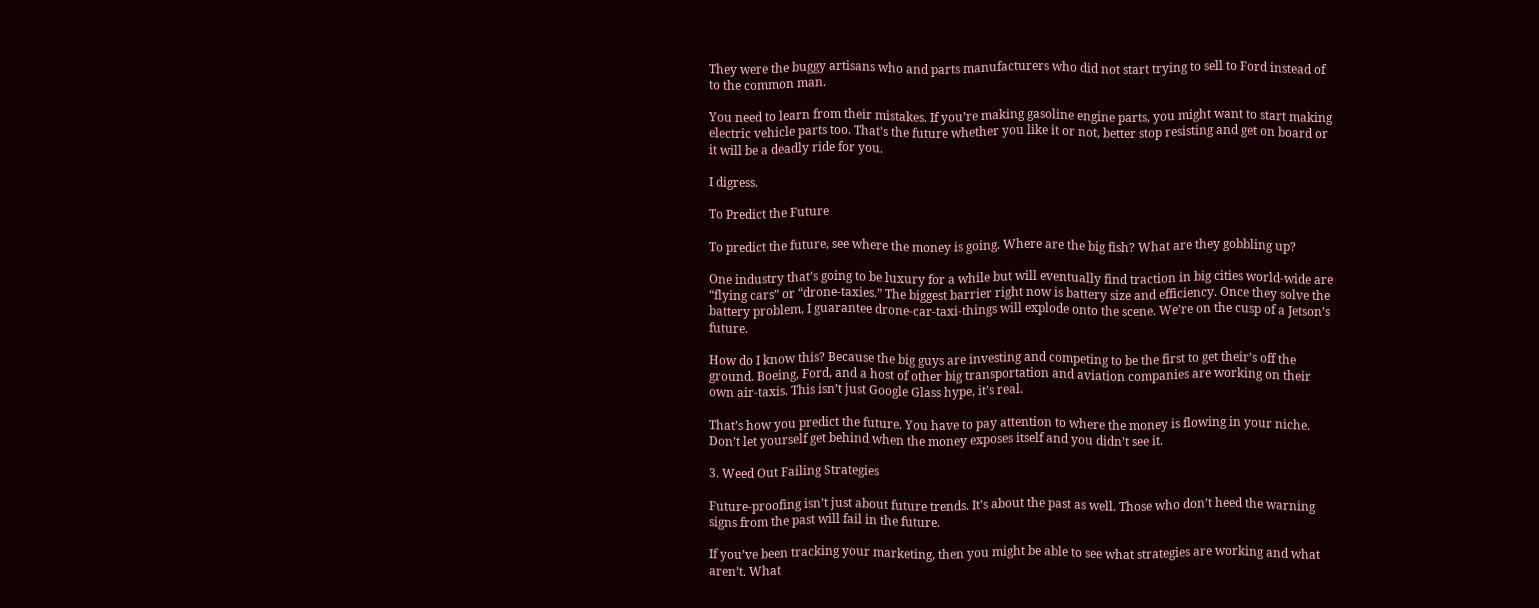They were the buggy artisans who and parts manufacturers who did not start trying to sell to Ford instead of to the common man.

You need to learn from their mistakes. If you’re making gasoline engine parts, you might want to start making electric vehicle parts too. That’s the future whether you like it or not, better stop resisting and get on board or it will be a deadly ride for you.

I digress.

To Predict the Future

To predict the future, see where the money is going. Where are the big fish? What are they gobbling up?

One industry that’s going to be luxury for a while but will eventually find traction in big cities world-wide are “flying cars” or “drone-taxies.” The biggest barrier right now is battery size and efficiency. Once they solve the battery problem, I guarantee drone-car-taxi-things will explode onto the scene. We’re on the cusp of a Jetson’s future.

How do I know this? Because the big guys are investing and competing to be the first to get their’s off the ground. Boeing, Ford, and a host of other big transportation and aviation companies are working on their own air-taxis. This isn’t just Google Glass hype, it’s real.

That’s how you predict the future. You have to pay attention to where the money is flowing in your niche. Don’t let yourself get behind when the money exposes itself and you didn’t see it.

3. Weed Out Failing Strategies

Future-proofing isn’t just about future trends. It’s about the past as well. Those who don’t heed the warning signs from the past will fail in the future.

If you’ve been tracking your marketing, then you might be able to see what strategies are working and what aren’t. What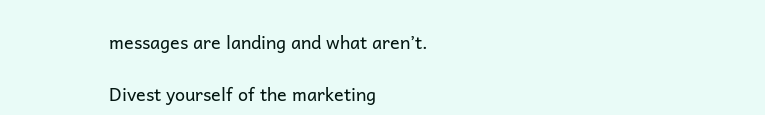messages are landing and what aren’t.

Divest yourself of the marketing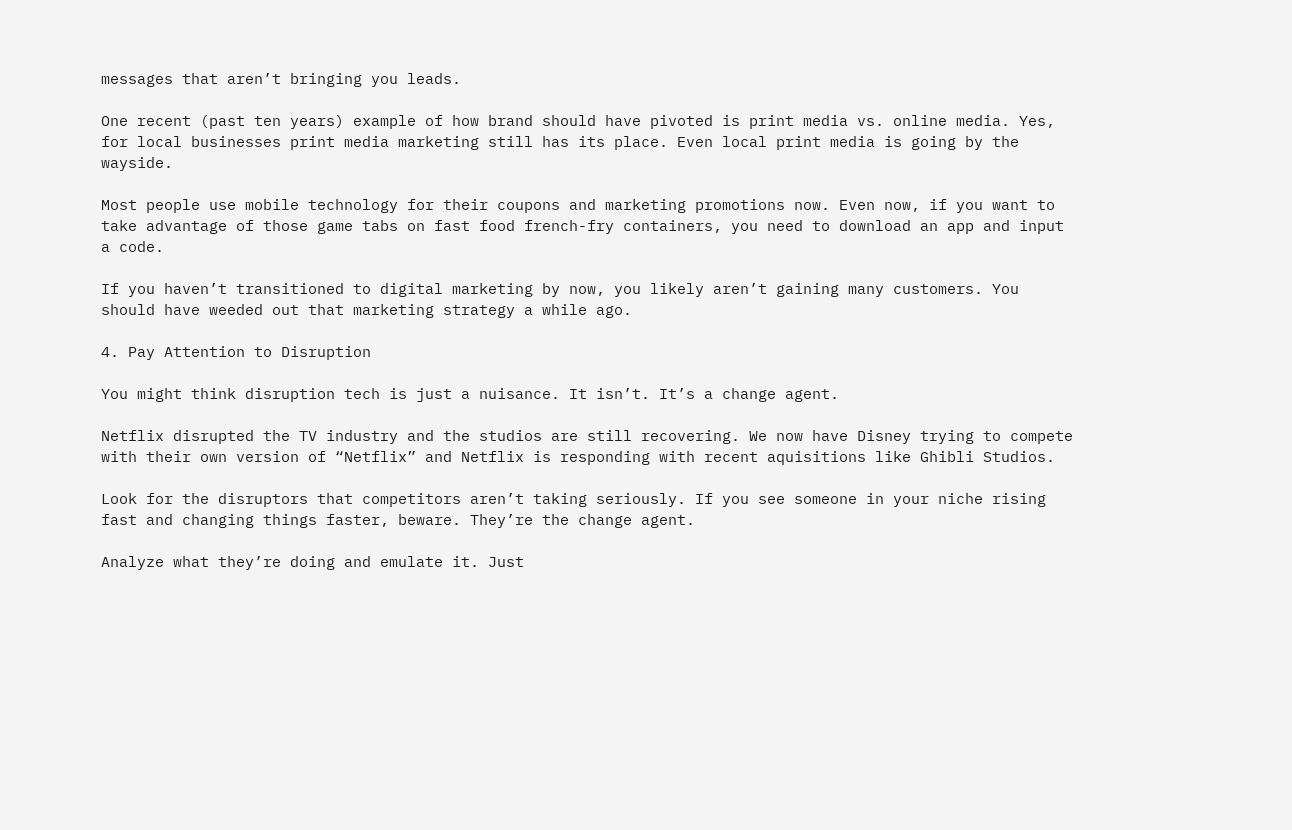messages that aren’t bringing you leads.

One recent (past ten years) example of how brand should have pivoted is print media vs. online media. Yes, for local businesses print media marketing still has its place. Even local print media is going by the wayside.

Most people use mobile technology for their coupons and marketing promotions now. Even now, if you want to take advantage of those game tabs on fast food french-fry containers, you need to download an app and input a code.

If you haven’t transitioned to digital marketing by now, you likely aren’t gaining many customers. You should have weeded out that marketing strategy a while ago.

4. Pay Attention to Disruption

You might think disruption tech is just a nuisance. It isn’t. It’s a change agent.

Netflix disrupted the TV industry and the studios are still recovering. We now have Disney trying to compete with their own version of “Netflix” and Netflix is responding with recent aquisitions like Ghibli Studios.

Look for the disruptors that competitors aren’t taking seriously. If you see someone in your niche rising fast and changing things faster, beware. They’re the change agent.

Analyze what they’re doing and emulate it. Just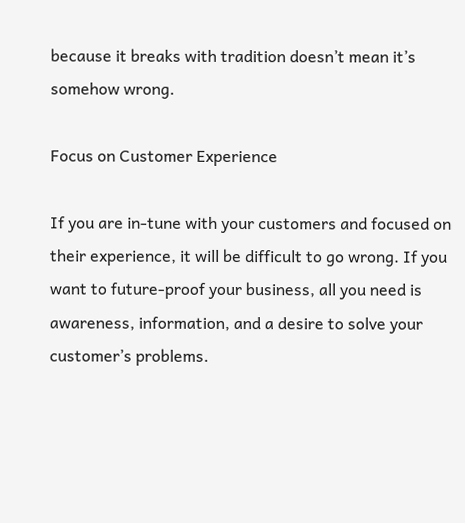because it breaks with tradition doesn’t mean it’s somehow wrong.

Focus on Customer Experience

If you are in-tune with your customers and focused on their experience, it will be difficult to go wrong. If you want to future-proof your business, all you need is awareness, information, and a desire to solve your customer’s problems.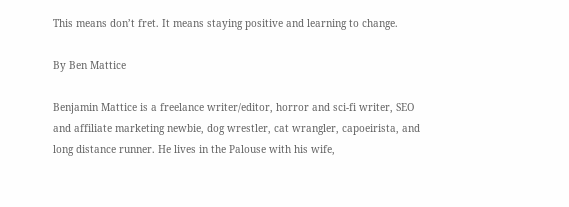This means don’t fret. It means staying positive and learning to change.

By Ben Mattice

Benjamin Mattice is a freelance writer/editor, horror and sci-fi writer, SEO and affiliate marketing newbie, dog wrestler, cat wrangler, capoeirista, and long distance runner. He lives in the Palouse with his wife,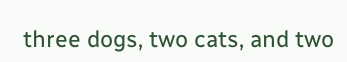three dogs, two cats, and two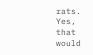rats. Yes, that would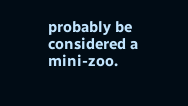probably be considered a mini-zoo.